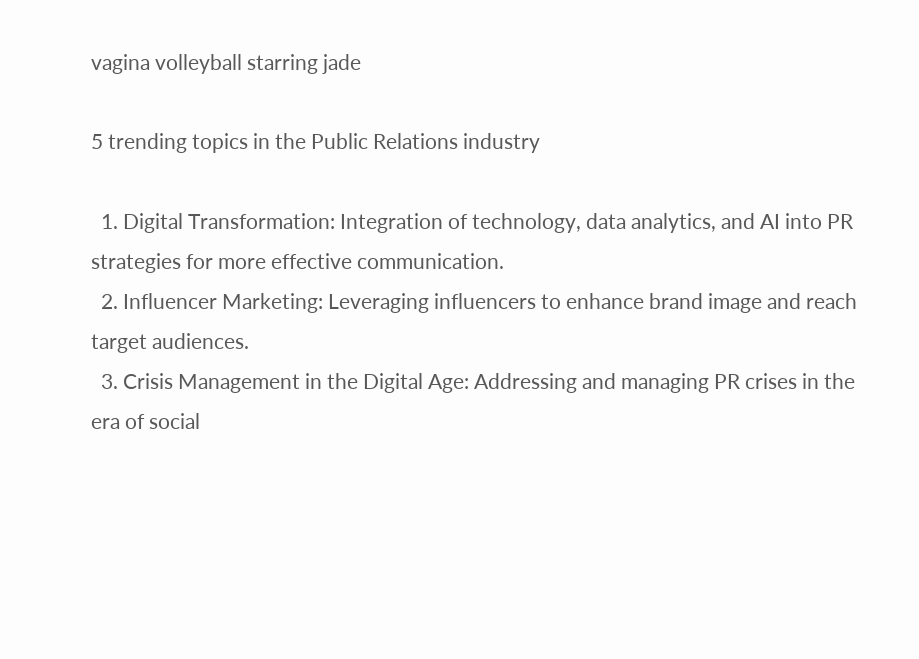vagina volleyball starring jade

5 trending topics in the Public Relations industry

  1. Digital Transformation: Integration of technology, data analytics, and AI into PR strategies for more effective communication.
  2. Influencer Marketing: Leveraging influencers to enhance brand image and reach target audiences.
  3. Crisis Management in the Digital Age: Addressing and managing PR crises in the era of social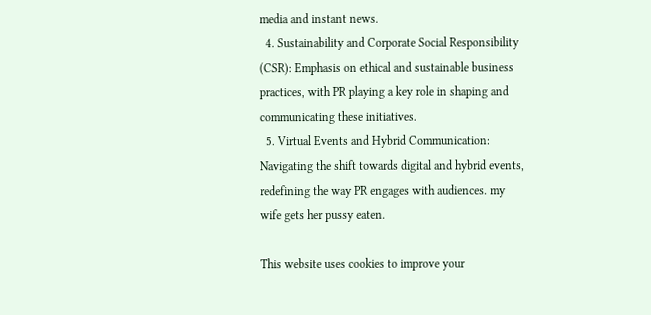media and instant news.
  4. Sustainability and Corporate Social Responsibility (CSR): Emphasis on ethical and sustainable business practices, with PR playing a key role in shaping and communicating these initiatives.
  5. Virtual Events and Hybrid Communication: Navigating the shift towards digital and hybrid events, redefining the way PR engages with audiences. my wife gets her pussy eaten.

This website uses cookies to improve your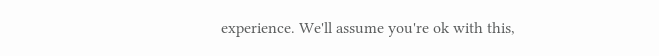experience. We'll assume you're ok with this,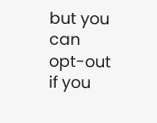but you can opt-out if you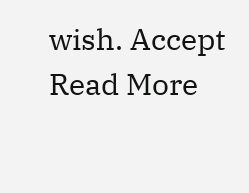wish. Accept Read More